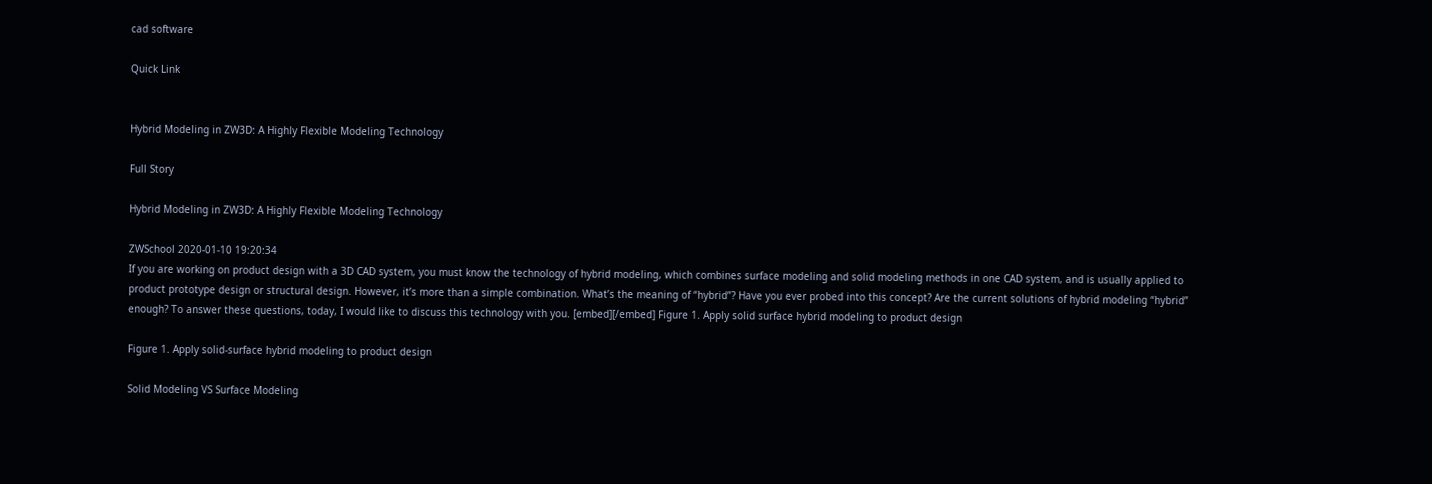cad software

Quick Link


Hybrid Modeling in ZW3D: A Highly Flexible Modeling Technology

Full Story

Hybrid Modeling in ZW3D: A Highly Flexible Modeling Technology

ZWSchool 2020-01-10 19:20:34
If you are working on product design with a 3D CAD system, you must know the technology of hybrid modeling, which combines surface modeling and solid modeling methods in one CAD system, and is usually applied to product prototype design or structural design. However, it’s more than a simple combination. What’s the meaning of “hybrid”? Have you ever probed into this concept? Are the current solutions of hybrid modeling “hybrid” enough? To answer these questions, today, I would like to discuss this technology with you. [embed][/embed] Figure 1. Apply solid surface hybrid modeling to product design

Figure 1. Apply solid-surface hybrid modeling to product design

Solid Modeling VS Surface Modeling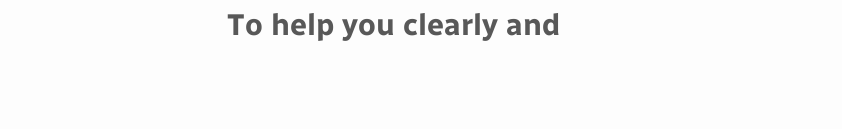To help you clearly and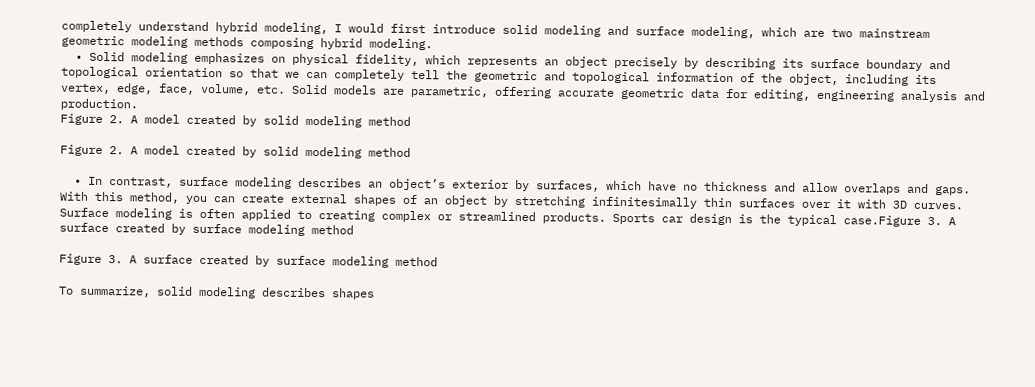completely understand hybrid modeling, I would first introduce solid modeling and surface modeling, which are two mainstream geometric modeling methods composing hybrid modeling.
  • Solid modeling emphasizes on physical fidelity, which represents an object precisely by describing its surface boundary and topological orientation so that we can completely tell the geometric and topological information of the object, including its vertex, edge, face, volume, etc. Solid models are parametric, offering accurate geometric data for editing, engineering analysis and production.
Figure 2. A model created by solid modeling method

Figure 2. A model created by solid modeling method

  • In contrast, surface modeling describes an object’s exterior by surfaces, which have no thickness and allow overlaps and gaps. With this method, you can create external shapes of an object by stretching infinitesimally thin surfaces over it with 3D curves. Surface modeling is often applied to creating complex or streamlined products. Sports car design is the typical case.Figure 3. A surface created by surface modeling method

Figure 3. A surface created by surface modeling method

To summarize, solid modeling describes shapes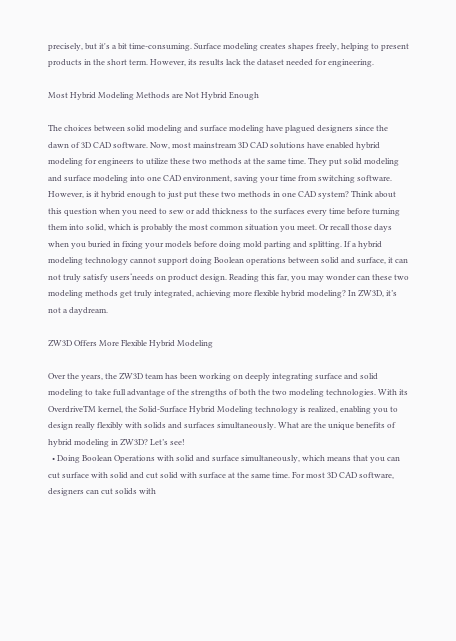precisely, but it's a bit time-consuming. Surface modeling creates shapes freely, helping to present products in the short term. However, its results lack the dataset needed for engineering.

Most Hybrid Modeling Methods are Not Hybrid Enough

The choices between solid modeling and surface modeling have plagued designers since the dawn of 3D CAD software. Now, most mainstream 3D CAD solutions have enabled hybrid modeling for engineers to utilize these two methods at the same time. They put solid modeling and surface modeling into one CAD environment, saving your time from switching software. However, is it hybrid enough to just put these two methods in one CAD system? Think about this question when you need to sew or add thickness to the surfaces every time before turning them into solid, which is probably the most common situation you meet. Or recall those days when you buried in fixing your models before doing mold parting and splitting. If a hybrid modeling technology cannot support doing Boolean operations between solid and surface, it can not truly satisfy users‘needs on product design. Reading this far, you may wonder can these two modeling methods get truly integrated, achieving more flexible hybrid modeling? In ZW3D, it’s not a daydream.

ZW3D Offers More Flexible Hybrid Modeling

Over the years, the ZW3D team has been working on deeply integrating surface and solid modeling to take full advantage of the strengths of both the two modeling technologies. With its OverdriveTM kernel, the Solid-Surface Hybrid Modeling technology is realized, enabling you to design really flexibly with solids and surfaces simultaneously. What are the unique benefits of hybrid modeling in ZW3D? Let’s see!
  • Doing Boolean Operations with solid and surface simultaneously, which means that you can cut surface with solid and cut solid with surface at the same time. For most 3D CAD software, designers can cut solids with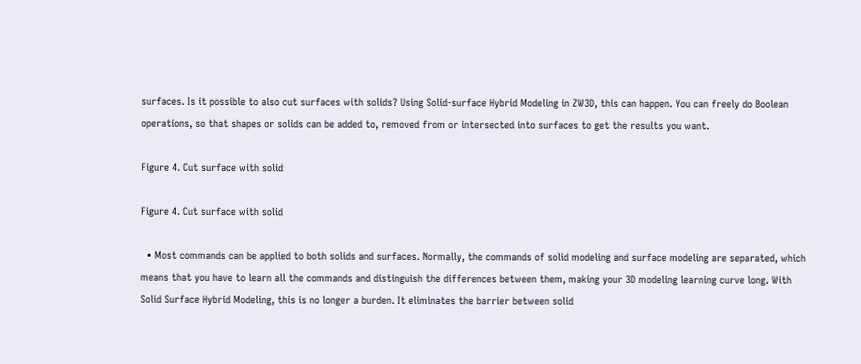surfaces. Is it possible to also cut surfaces with solids? Using Solid-surface Hybrid Modeling in ZW3D, this can happen. You can freely do Boolean operations, so that shapes or solids can be added to, removed from or intersected into surfaces to get the results you want.

Figure 4. Cut surface with solid

Figure 4. Cut surface with solid

  • Most commands can be applied to both solids and surfaces. Normally, the commands of solid modeling and surface modeling are separated, which means that you have to learn all the commands and distinguish the differences between them, making your 3D modeling learning curve long. With Solid Surface Hybrid Modeling, this is no longer a burden. It eliminates the barrier between solid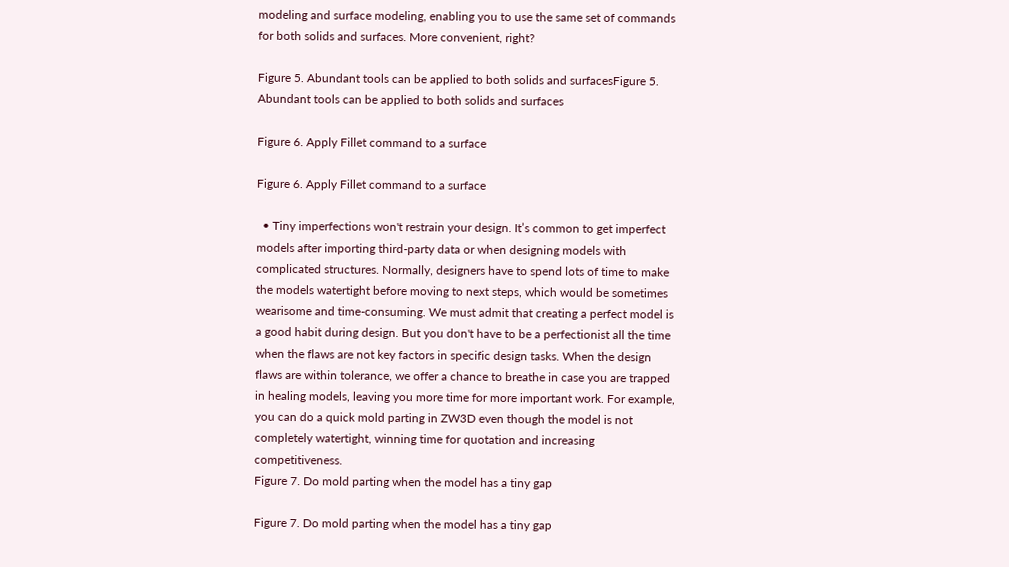modeling and surface modeling, enabling you to use the same set of commands for both solids and surfaces. More convenient, right?

Figure 5. Abundant tools can be applied to both solids and surfacesFigure 5. Abundant tools can be applied to both solids and surfaces

Figure 6. Apply Fillet command to a surface

Figure 6. Apply Fillet command to a surface

  • Tiny imperfections won't restrain your design. It’s common to get imperfect models after importing third-party data or when designing models with complicated structures. Normally, designers have to spend lots of time to make the models watertight before moving to next steps, which would be sometimes wearisome and time-consuming. We must admit that creating a perfect model is a good habit during design. But you don't have to be a perfectionist all the time when the flaws are not key factors in specific design tasks. When the design flaws are within tolerance, we offer a chance to breathe in case you are trapped in healing models, leaving you more time for more important work. For example, you can do a quick mold parting in ZW3D even though the model is not completely watertight, winning time for quotation and increasing competitiveness.
Figure 7. Do mold parting when the model has a tiny gap

Figure 7. Do mold parting when the model has a tiny gap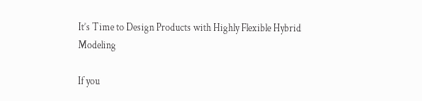It’s Time to Design Products with Highly Flexible Hybrid Modeling

If you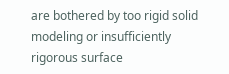are bothered by too rigid solid modeling or insufficiently rigorous surface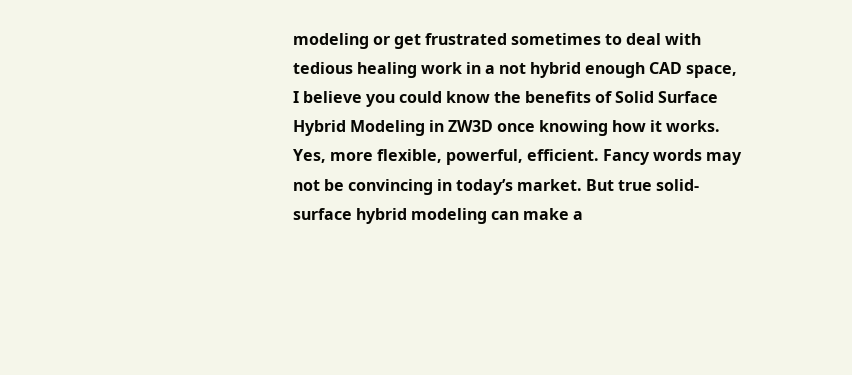modeling or get frustrated sometimes to deal with tedious healing work in a not hybrid enough CAD space, I believe you could know the benefits of Solid Surface Hybrid Modeling in ZW3D once knowing how it works. Yes, more flexible, powerful, efficient. Fancy words may not be convincing in today’s market. But true solid-surface hybrid modeling can make a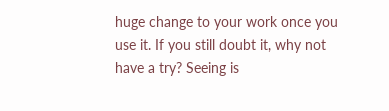huge change to your work once you use it. If you still doubt it, why not have a try? Seeing is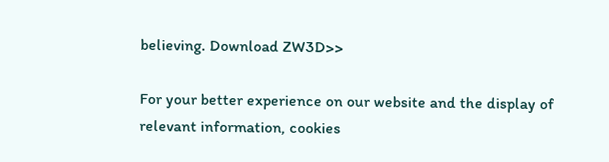believing. Download ZW3D>>

For your better experience on our website and the display of relevant information, cookies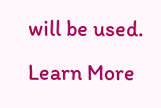will be used. Learn More